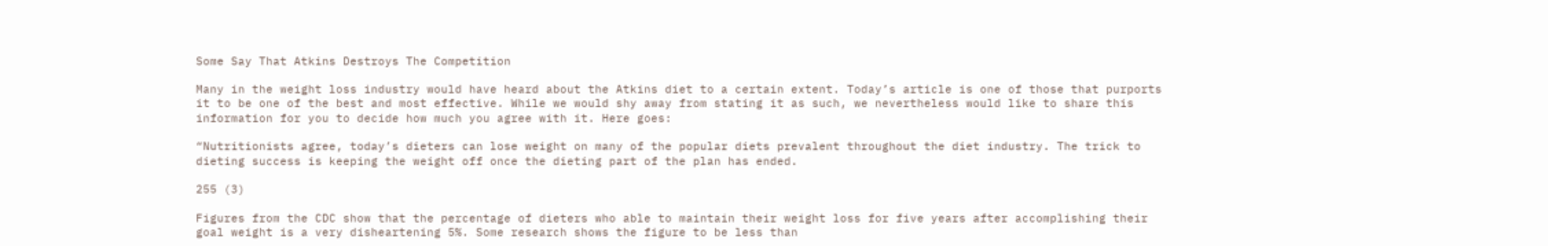Some Say That Atkins Destroys The Competition

Many in the weight loss industry would have heard about the Atkins diet to a certain extent. Today’s article is one of those that purports it to be one of the best and most effective. While we would shy away from stating it as such, we nevertheless would like to share this information for you to decide how much you agree with it. Here goes:

“Nutritionists agree, today’s dieters can lose weight on many of the popular diets prevalent throughout the diet industry. The trick to dieting success is keeping the weight off once the dieting part of the plan has ended.

255 (3)

Figures from the CDC show that the percentage of dieters who able to maintain their weight loss for five years after accomplishing their goal weight is a very disheartening 5%. Some research shows the figure to be less than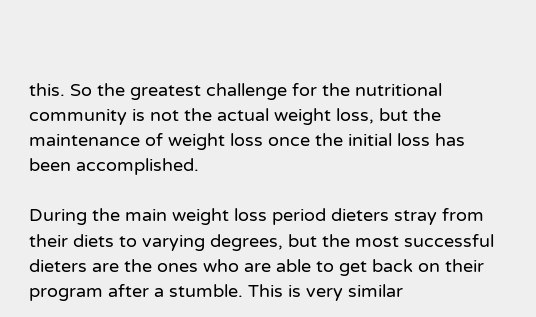this. So the greatest challenge for the nutritional community is not the actual weight loss, but the maintenance of weight loss once the initial loss has been accomplished.

During the main weight loss period dieters stray from their diets to varying degrees, but the most successful dieters are the ones who are able to get back on their program after a stumble. This is very similar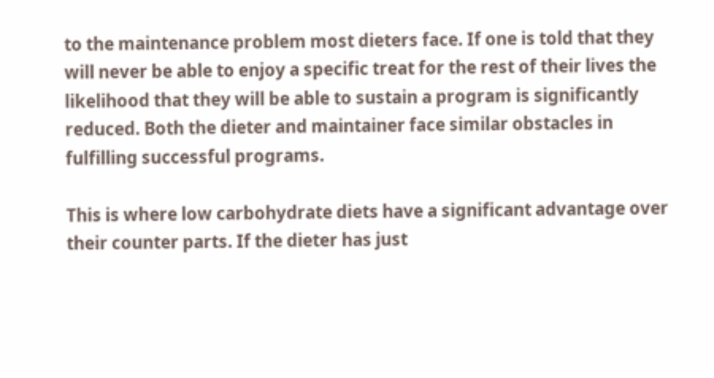to the maintenance problem most dieters face. If one is told that they will never be able to enjoy a specific treat for the rest of their lives the likelihood that they will be able to sustain a program is significantly reduced. Both the dieter and maintainer face similar obstacles in fulfilling successful programs.

This is where low carbohydrate diets have a significant advantage over their counter parts. If the dieter has just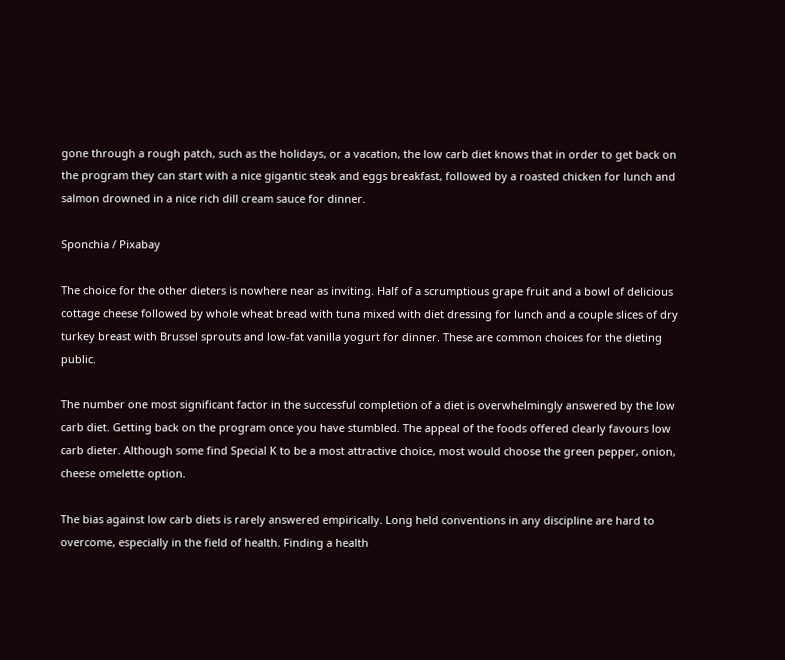gone through a rough patch, such as the holidays, or a vacation, the low carb diet knows that in order to get back on the program they can start with a nice gigantic steak and eggs breakfast, followed by a roasted chicken for lunch and salmon drowned in a nice rich dill cream sauce for dinner.

Sponchia / Pixabay

The choice for the other dieters is nowhere near as inviting. Half of a scrumptious grape fruit and a bowl of delicious cottage cheese followed by whole wheat bread with tuna mixed with diet dressing for lunch and a couple slices of dry turkey breast with Brussel sprouts and low-fat vanilla yogurt for dinner. These are common choices for the dieting public.

The number one most significant factor in the successful completion of a diet is overwhelmingly answered by the low carb diet. Getting back on the program once you have stumbled. The appeal of the foods offered clearly favours low carb dieter. Although some find Special K to be a most attractive choice, most would choose the green pepper, onion, cheese omelette option.

The bias against low carb diets is rarely answered empirically. Long held conventions in any discipline are hard to overcome, especially in the field of health. Finding a health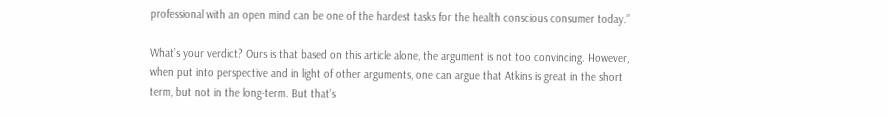professional with an open mind can be one of the hardest tasks for the health conscious consumer today.”

What’s your verdict? Ours is that based on this article alone, the argument is not too convincing. However, when put into perspective and in light of other arguments, one can argue that Atkins is great in the short term, but not in the long-term. But that’s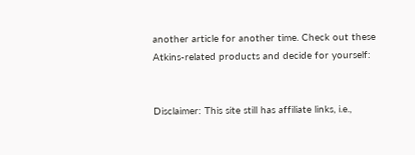another article for another time. Check out these Atkins-related products and decide for yourself:


Disclaimer: This site still has affiliate links, i.e.,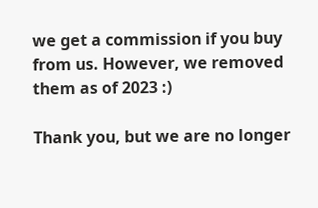we get a commission if you buy from us. However, we removed them as of 2023 :)

Thank you, but we are no longer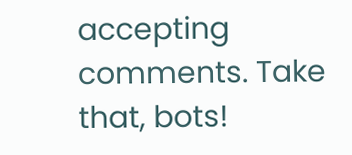accepting comments. Take that, bots!